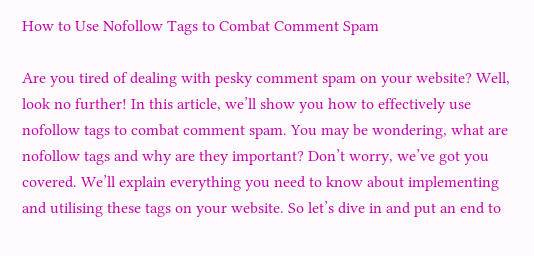How to Use Nofollow Tags to Combat Comment Spam

Are you tired of dealing with pesky comment spam on your website? Well, look no further! In this article, we’ll show you how to effectively use nofollow tags to combat comment spam. You may be wondering, what are nofollow tags and why are they important? Don’t worry, we’ve got you covered. We’ll explain everything you need to know about implementing and utilising these tags on your website. So let’s dive in and put an end to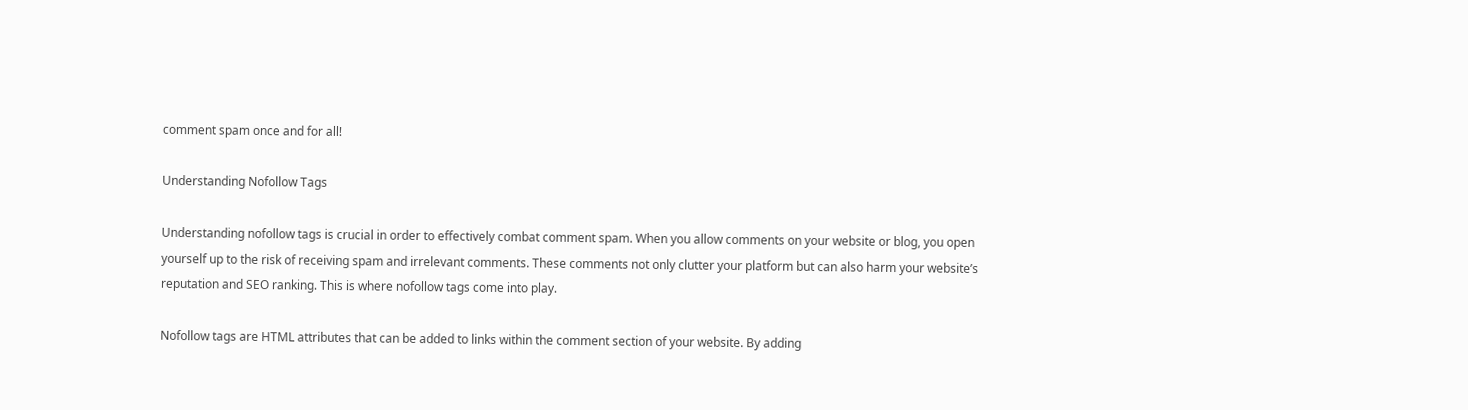comment spam once and for all!

Understanding Nofollow Tags

Understanding nofollow tags is crucial in order to effectively combat comment spam. When you allow comments on your website or blog, you open yourself up to the risk of receiving spam and irrelevant comments. These comments not only clutter your platform but can also harm your website’s reputation and SEO ranking. This is where nofollow tags come into play.

Nofollow tags are HTML attributes that can be added to links within the comment section of your website. By adding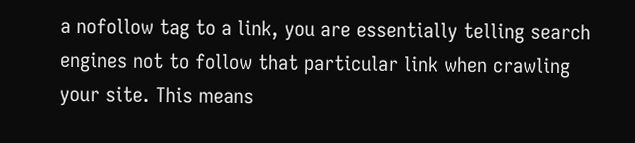a nofollow tag to a link, you are essentially telling search engines not to follow that particular link when crawling your site. This means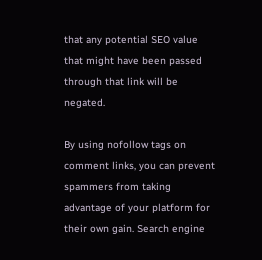that any potential SEO value that might have been passed through that link will be negated.

By using nofollow tags on comment links, you can prevent spammers from taking advantage of your platform for their own gain. Search engine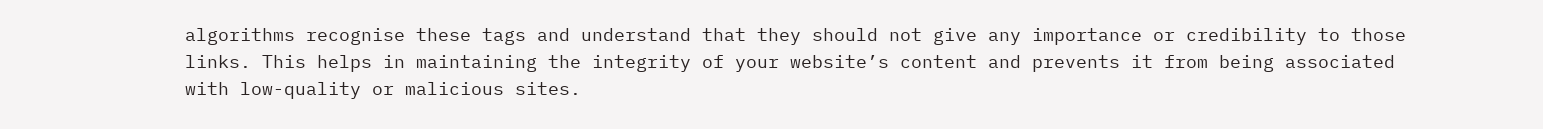algorithms recognise these tags and understand that they should not give any importance or credibility to those links. This helps in maintaining the integrity of your website’s content and prevents it from being associated with low-quality or malicious sites.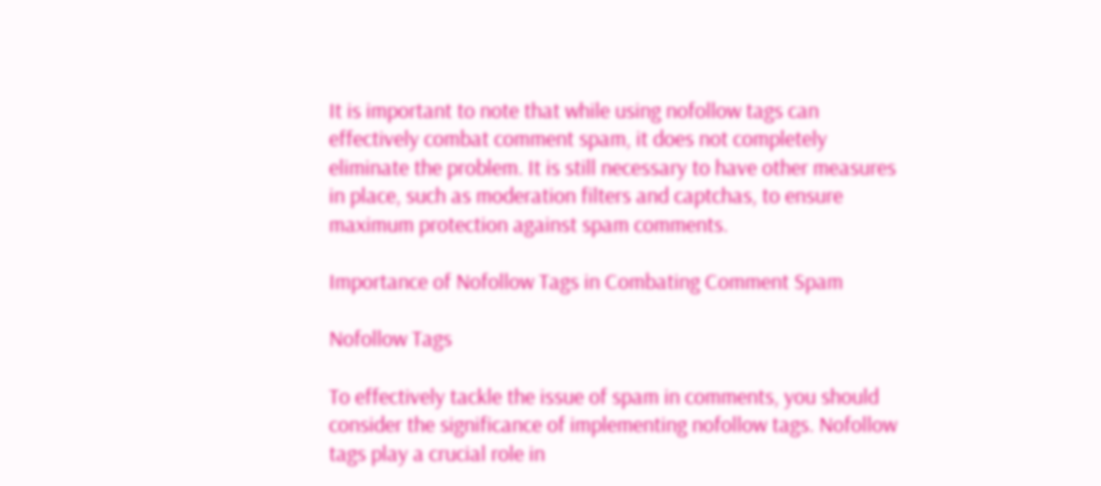It is important to note that while using nofollow tags can effectively combat comment spam, it does not completely eliminate the problem. It is still necessary to have other measures in place, such as moderation filters and captchas, to ensure maximum protection against spam comments.

Importance of Nofollow Tags in Combating Comment Spam

Nofollow Tags

To effectively tackle the issue of spam in comments, you should consider the significance of implementing nofollow tags. Nofollow tags play a crucial role in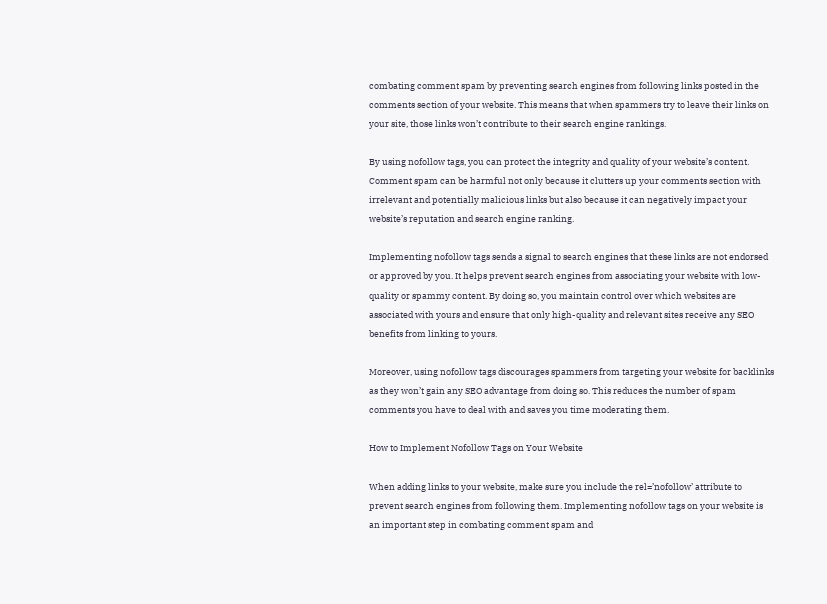combating comment spam by preventing search engines from following links posted in the comments section of your website. This means that when spammers try to leave their links on your site, those links won’t contribute to their search engine rankings.

By using nofollow tags, you can protect the integrity and quality of your website’s content. Comment spam can be harmful not only because it clutters up your comments section with irrelevant and potentially malicious links but also because it can negatively impact your website’s reputation and search engine ranking.

Implementing nofollow tags sends a signal to search engines that these links are not endorsed or approved by you. It helps prevent search engines from associating your website with low-quality or spammy content. By doing so, you maintain control over which websites are associated with yours and ensure that only high-quality and relevant sites receive any SEO benefits from linking to yours.

Moreover, using nofollow tags discourages spammers from targeting your website for backlinks as they won’t gain any SEO advantage from doing so. This reduces the number of spam comments you have to deal with and saves you time moderating them.

How to Implement Nofollow Tags on Your Website

When adding links to your website, make sure you include the rel=’nofollow’ attribute to prevent search engines from following them. Implementing nofollow tags on your website is an important step in combating comment spam and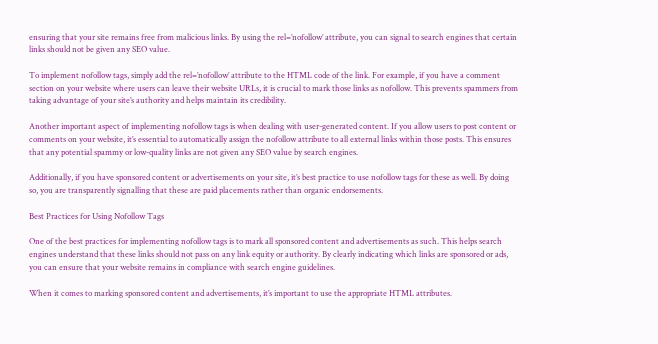ensuring that your site remains free from malicious links. By using the rel=’nofollow’ attribute, you can signal to search engines that certain links should not be given any SEO value.

To implement nofollow tags, simply add the rel=’nofollow’ attribute to the HTML code of the link. For example, if you have a comment section on your website where users can leave their website URLs, it is crucial to mark those links as nofollow. This prevents spammers from taking advantage of your site’s authority and helps maintain its credibility.

Another important aspect of implementing nofollow tags is when dealing with user-generated content. If you allow users to post content or comments on your website, it’s essential to automatically assign the nofollow attribute to all external links within those posts. This ensures that any potential spammy or low-quality links are not given any SEO value by search engines.

Additionally, if you have sponsored content or advertisements on your site, it’s best practice to use nofollow tags for these as well. By doing so, you are transparently signalling that these are paid placements rather than organic endorsements.

Best Practices for Using Nofollow Tags

One of the best practices for implementing nofollow tags is to mark all sponsored content and advertisements as such. This helps search engines understand that these links should not pass on any link equity or authority. By clearly indicating which links are sponsored or ads, you can ensure that your website remains in compliance with search engine guidelines.

When it comes to marking sponsored content and advertisements, it’s important to use the appropriate HTML attributes.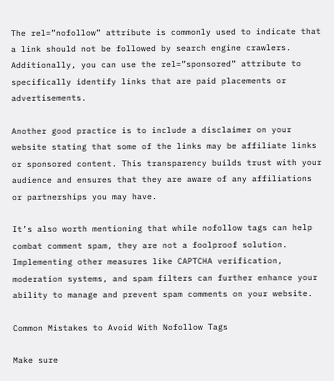The rel=”nofollow” attribute is commonly used to indicate that a link should not be followed by search engine crawlers. Additionally, you can use the rel=”sponsored” attribute to specifically identify links that are paid placements or advertisements.

Another good practice is to include a disclaimer on your website stating that some of the links may be affiliate links or sponsored content. This transparency builds trust with your audience and ensures that they are aware of any affiliations or partnerships you may have.

It’s also worth mentioning that while nofollow tags can help combat comment spam, they are not a foolproof solution. Implementing other measures like CAPTCHA verification, moderation systems, and spam filters can further enhance your ability to manage and prevent spam comments on your website.

Common Mistakes to Avoid With Nofollow Tags

Make sure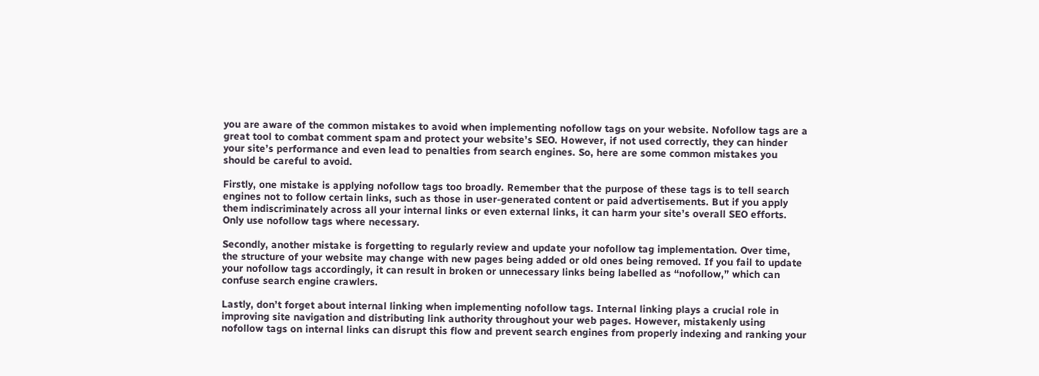you are aware of the common mistakes to avoid when implementing nofollow tags on your website. Nofollow tags are a great tool to combat comment spam and protect your website’s SEO. However, if not used correctly, they can hinder your site’s performance and even lead to penalties from search engines. So, here are some common mistakes you should be careful to avoid.

Firstly, one mistake is applying nofollow tags too broadly. Remember that the purpose of these tags is to tell search engines not to follow certain links, such as those in user-generated content or paid advertisements. But if you apply them indiscriminately across all your internal links or even external links, it can harm your site’s overall SEO efforts. Only use nofollow tags where necessary.

Secondly, another mistake is forgetting to regularly review and update your nofollow tag implementation. Over time, the structure of your website may change with new pages being added or old ones being removed. If you fail to update your nofollow tags accordingly, it can result in broken or unnecessary links being labelled as “nofollow,” which can confuse search engine crawlers.

Lastly, don’t forget about internal linking when implementing nofollow tags. Internal linking plays a crucial role in improving site navigation and distributing link authority throughout your web pages. However, mistakenly using nofollow tags on internal links can disrupt this flow and prevent search engines from properly indexing and ranking your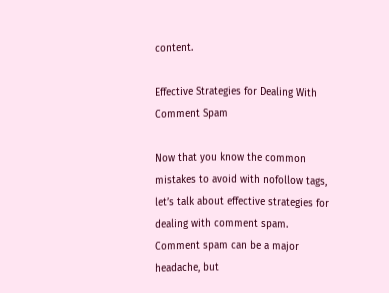content.

Effective Strategies for Dealing With Comment Spam

Now that you know the common mistakes to avoid with nofollow tags, let’s talk about effective strategies for dealing with comment spam. Comment spam can be a major headache, but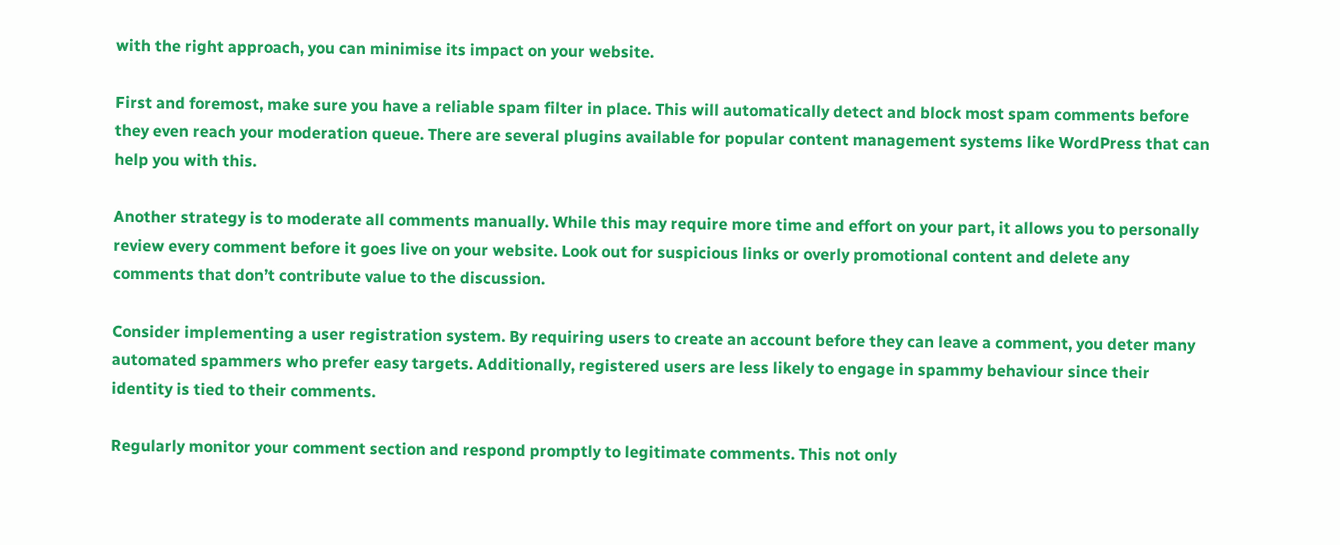with the right approach, you can minimise its impact on your website.

First and foremost, make sure you have a reliable spam filter in place. This will automatically detect and block most spam comments before they even reach your moderation queue. There are several plugins available for popular content management systems like WordPress that can help you with this.

Another strategy is to moderate all comments manually. While this may require more time and effort on your part, it allows you to personally review every comment before it goes live on your website. Look out for suspicious links or overly promotional content and delete any comments that don’t contribute value to the discussion.

Consider implementing a user registration system. By requiring users to create an account before they can leave a comment, you deter many automated spammers who prefer easy targets. Additionally, registered users are less likely to engage in spammy behaviour since their identity is tied to their comments.

Regularly monitor your comment section and respond promptly to legitimate comments. This not only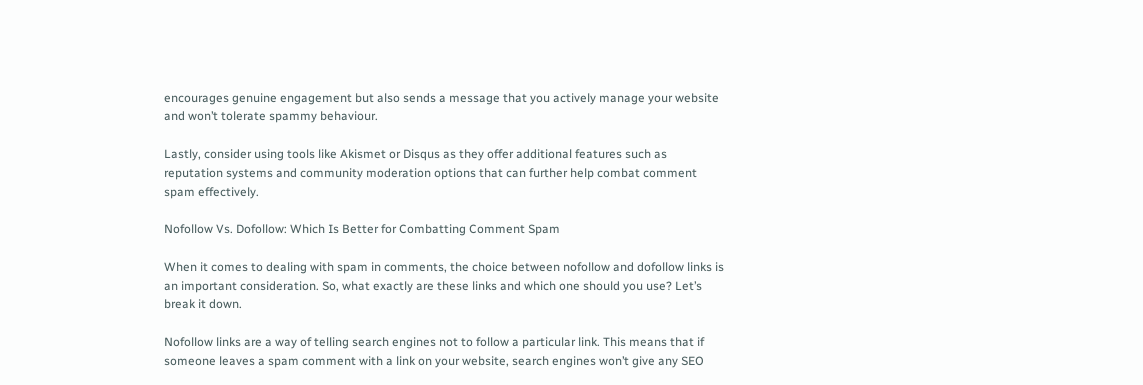encourages genuine engagement but also sends a message that you actively manage your website and won’t tolerate spammy behaviour.

Lastly, consider using tools like Akismet or Disqus as they offer additional features such as reputation systems and community moderation options that can further help combat comment spam effectively.

Nofollow Vs. Dofollow: Which Is Better for Combatting Comment Spam

When it comes to dealing with spam in comments, the choice between nofollow and dofollow links is an important consideration. So, what exactly are these links and which one should you use? Let’s break it down.

Nofollow links are a way of telling search engines not to follow a particular link. This means that if someone leaves a spam comment with a link on your website, search engines won’t give any SEO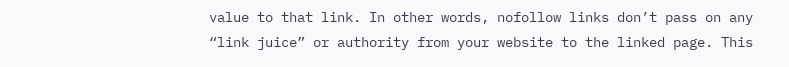value to that link. In other words, nofollow links don’t pass on any “link juice” or authority from your website to the linked page. This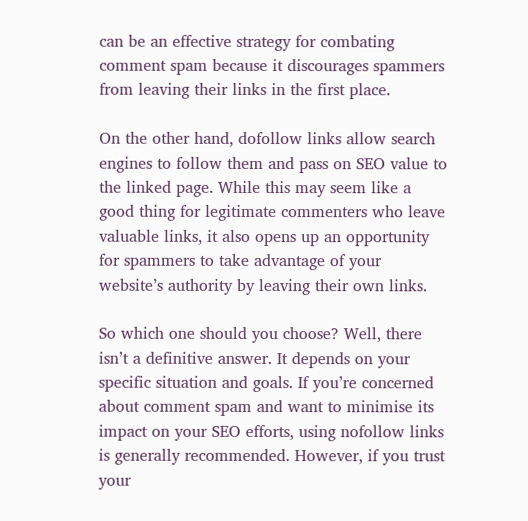can be an effective strategy for combating comment spam because it discourages spammers from leaving their links in the first place.

On the other hand, dofollow links allow search engines to follow them and pass on SEO value to the linked page. While this may seem like a good thing for legitimate commenters who leave valuable links, it also opens up an opportunity for spammers to take advantage of your website’s authority by leaving their own links.

So which one should you choose? Well, there isn’t a definitive answer. It depends on your specific situation and goals. If you’re concerned about comment spam and want to minimise its impact on your SEO efforts, using nofollow links is generally recommended. However, if you trust your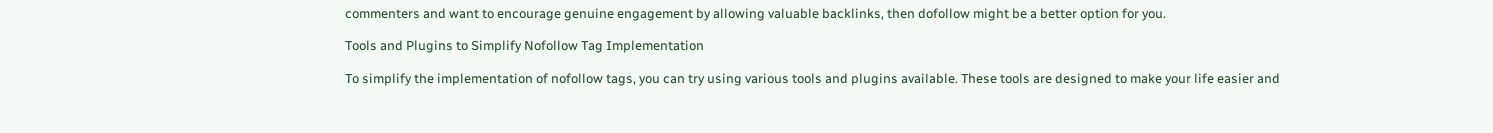commenters and want to encourage genuine engagement by allowing valuable backlinks, then dofollow might be a better option for you.

Tools and Plugins to Simplify Nofollow Tag Implementation

To simplify the implementation of nofollow tags, you can try using various tools and plugins available. These tools are designed to make your life easier and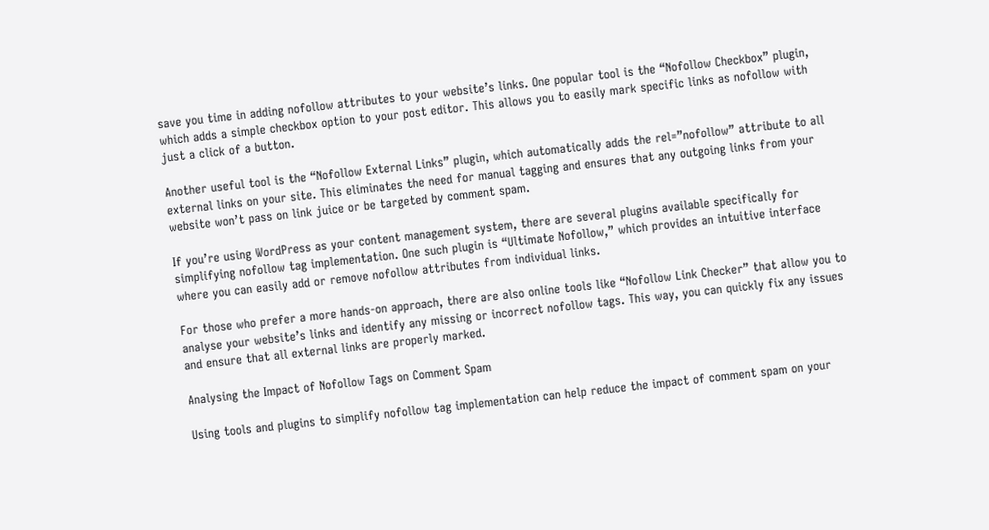save you time in adding nofollow attributes to your website’s links. One popular tool is the “Nofollow Checkbox” plugin, which adds a simple checkbox option to your post editor. This allows you to easily mark specific links as nofollow with just a click of a button.

Another useful tool is the “Nofollow External Links” plugin, which automatically adds the rel=”nofollow” attribute to all external links on your site. This eliminates the need for manual tagging and ensures that any outgoing links from your website won’t pass on link juice or be targeted by comment spam.

If you’re using WordPress as your content management system, there are several plugins available specifically for simplifying nofollow tag implementation. One such plugin is “Ultimate Nofollow,” which provides an intuitive interface where you can easily add or remove nofollow attributes from individual links.

For those who prefer a more hands-on approach, there are also online tools like “Nofollow Link Checker” that allow you to analyse your website’s links and identify any missing or incorrect nofollow tags. This way, you can quickly fix any issues and ensure that all external links are properly marked.

Analysing the Impact of Nofollow Tags on Comment Spam

Using tools and plugins to simplify nofollow tag implementation can help reduce the impact of comment spam on your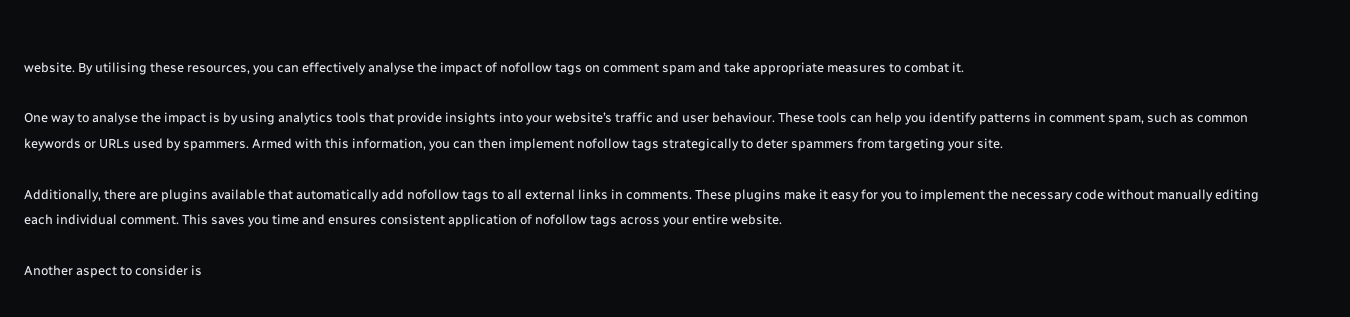website. By utilising these resources, you can effectively analyse the impact of nofollow tags on comment spam and take appropriate measures to combat it.

One way to analyse the impact is by using analytics tools that provide insights into your website’s traffic and user behaviour. These tools can help you identify patterns in comment spam, such as common keywords or URLs used by spammers. Armed with this information, you can then implement nofollow tags strategically to deter spammers from targeting your site.

Additionally, there are plugins available that automatically add nofollow tags to all external links in comments. These plugins make it easy for you to implement the necessary code without manually editing each individual comment. This saves you time and ensures consistent application of nofollow tags across your entire website.

Another aspect to consider is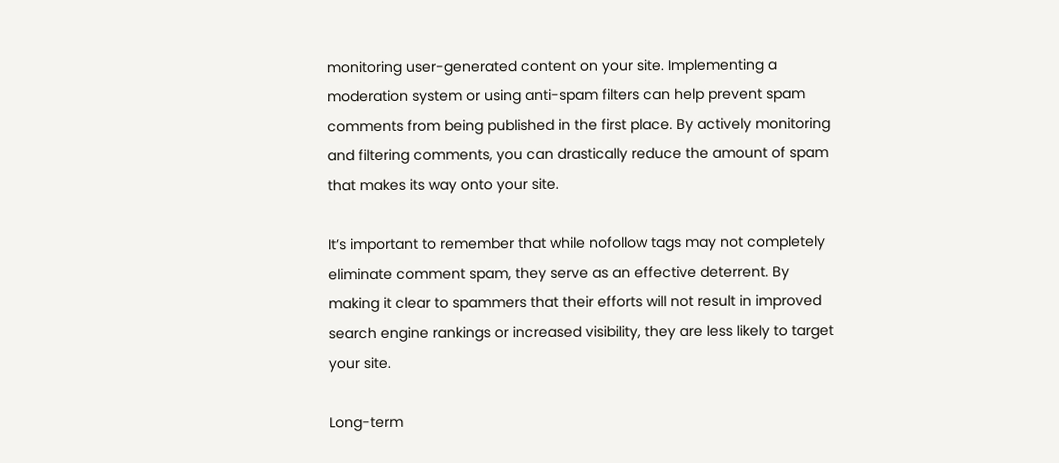monitoring user-generated content on your site. Implementing a moderation system or using anti-spam filters can help prevent spam comments from being published in the first place. By actively monitoring and filtering comments, you can drastically reduce the amount of spam that makes its way onto your site.

It’s important to remember that while nofollow tags may not completely eliminate comment spam, they serve as an effective deterrent. By making it clear to spammers that their efforts will not result in improved search engine rankings or increased visibility, they are less likely to target your site.

Long-term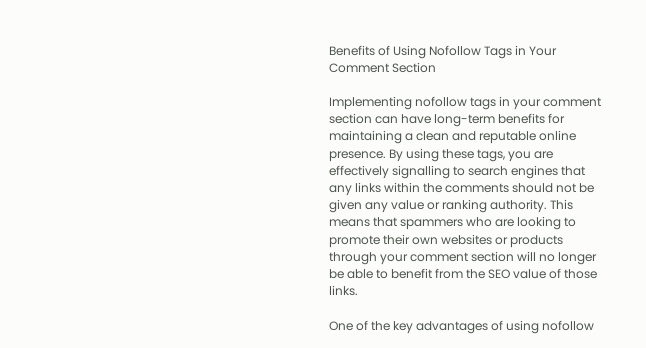Benefits of Using Nofollow Tags in Your Comment Section

Implementing nofollow tags in your comment section can have long-term benefits for maintaining a clean and reputable online presence. By using these tags, you are effectively signalling to search engines that any links within the comments should not be given any value or ranking authority. This means that spammers who are looking to promote their own websites or products through your comment section will no longer be able to benefit from the SEO value of those links.

One of the key advantages of using nofollow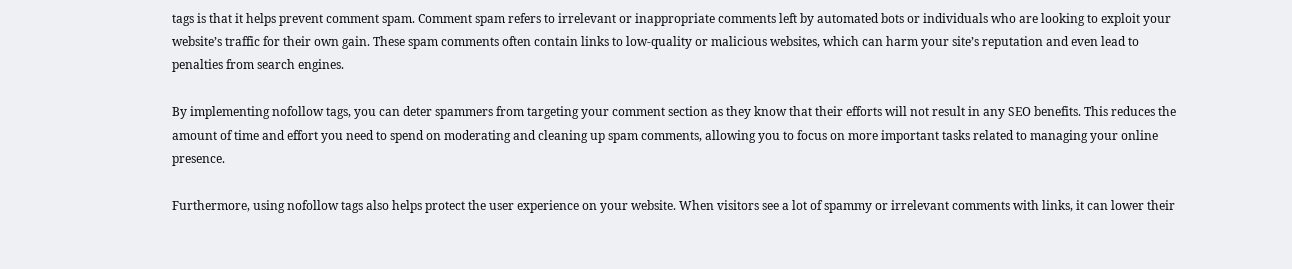tags is that it helps prevent comment spam. Comment spam refers to irrelevant or inappropriate comments left by automated bots or individuals who are looking to exploit your website’s traffic for their own gain. These spam comments often contain links to low-quality or malicious websites, which can harm your site’s reputation and even lead to penalties from search engines.

By implementing nofollow tags, you can deter spammers from targeting your comment section as they know that their efforts will not result in any SEO benefits. This reduces the amount of time and effort you need to spend on moderating and cleaning up spam comments, allowing you to focus on more important tasks related to managing your online presence.

Furthermore, using nofollow tags also helps protect the user experience on your website. When visitors see a lot of spammy or irrelevant comments with links, it can lower their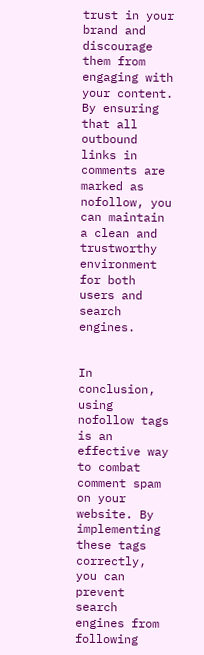trust in your brand and discourage them from engaging with your content. By ensuring that all outbound links in comments are marked as nofollow, you can maintain a clean and trustworthy environment for both users and search engines.


In conclusion, using nofollow tags is an effective way to combat comment spam on your website. By implementing these tags correctly, you can prevent search engines from following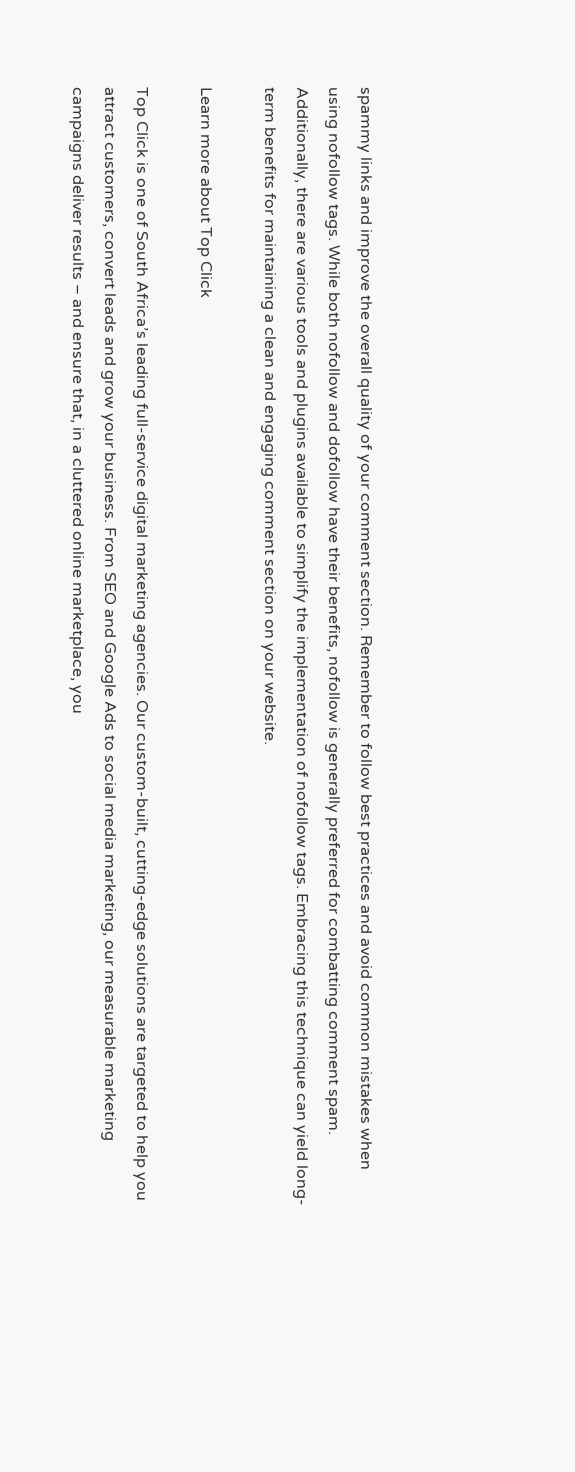spammy links and improve the overall quality of your comment section. Remember to follow best practices and avoid common mistakes when using nofollow tags. While both nofollow and dofollow have their benefits, nofollow is generally preferred for combatting comment spam. Additionally, there are various tools and plugins available to simplify the implementation of nofollow tags. Embracing this technique can yield long-term benefits for maintaining a clean and engaging comment section on your website.

Learn more about Top Click

Top Click is one of South Africa’s leading full-service digital marketing agencies. Our custom-built, cutting-edge solutions are targeted to help you attract customers, convert leads and grow your business. From SEO and Google Ads to social media marketing, our measurable marketing campaigns deliver results – and ensure that, in a cluttered online marketplace, you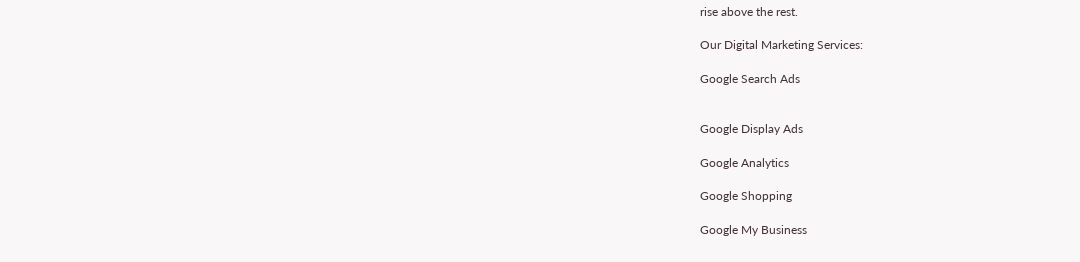rise above the rest.

Our Digital Marketing Services:

Google Search Ads


Google Display Ads

Google Analytics

Google Shopping

Google My Business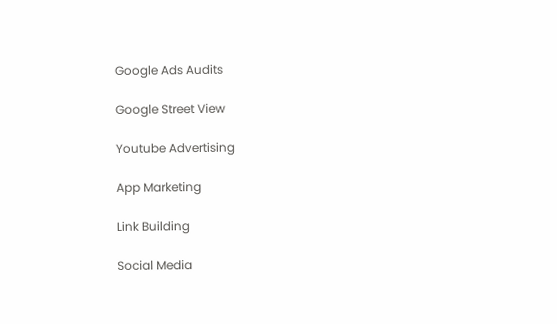Google Ads Audits

Google Street View

Youtube Advertising

App Marketing

Link Building

Social Media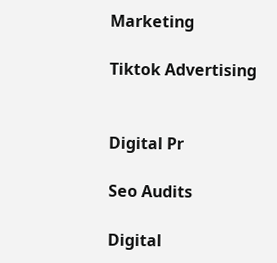Marketing

Tiktok Advertising


Digital Pr

Seo Audits

Digital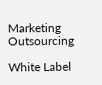Marketing Outsourcing

White Label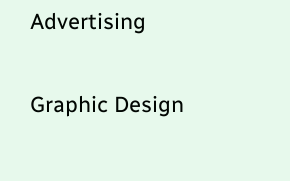Advertising

Graphic Design